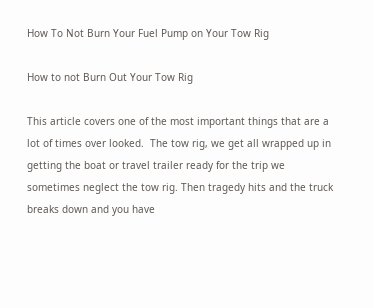How To Not Burn Your Fuel Pump on Your Tow Rig

How to not Burn Out Your Tow Rig

This article covers one of the most important things that are a lot of times over looked.  The tow rig, we get all wrapped up in getting the boat or travel trailer ready for the trip we sometimes neglect the tow rig. Then tragedy hits and the truck breaks down and you have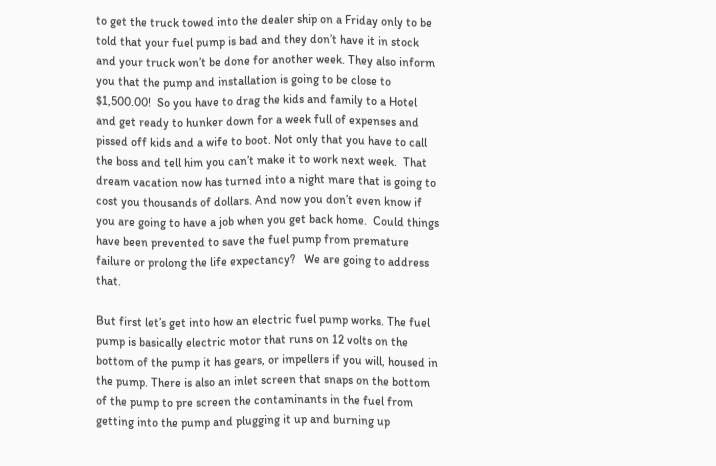to get the truck towed into the dealer ship on a Friday only to be told that your fuel pump is bad and they don’t have it in stock and your truck won’t be done for another week. They also inform you that the pump and installation is going to be close to $1,500.00!  So you have to drag the kids and family to a Hotel and get ready to hunker down for a week full of expenses and pissed off kids and a wife to boot. Not only that you have to call the boss and tell him you can’t make it to work next week.  That dream vacation now has turned into a night mare that is going to cost you thousands of dollars. And now you don’t even know if you are going to have a job when you get back home.  Could things have been prevented to save the fuel pump from premature failure or prolong the life expectancy?   We are going to address that.

But first let’s get into how an electric fuel pump works. The fuel pump is basically electric motor that runs on 12 volts on the bottom of the pump it has gears, or impellers if you will, housed in the pump. There is also an inlet screen that snaps on the bottom of the pump to pre screen the contaminants in the fuel from getting into the pump and plugging it up and burning up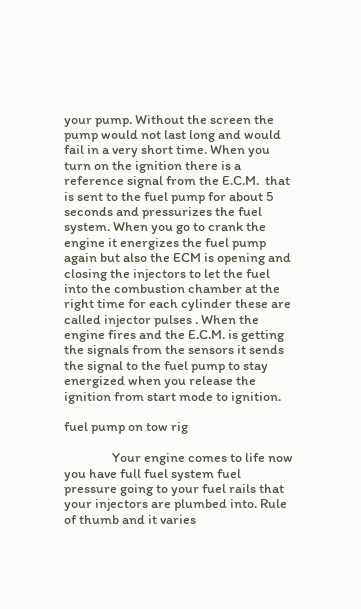your pump. Without the screen the pump would not last long and would fail in a very short time. When you turn on the ignition there is a reference signal from the E.C.M.  that is sent to the fuel pump for about 5 seconds and pressurizes the fuel system. When you go to crank the engine it energizes the fuel pump again but also the ECM is opening and closing the injectors to let the fuel into the combustion chamber at the right time for each cylinder these are called injector pulses . When the engine fires and the E.C.M. is getting the signals from the sensors it sends the signal to the fuel pump to stay energized when you release the ignition from start mode to ignition.

fuel pump on tow rig

                Your engine comes to life now you have full fuel system fuel pressure going to your fuel rails that your injectors are plumbed into. Rule of thumb and it varies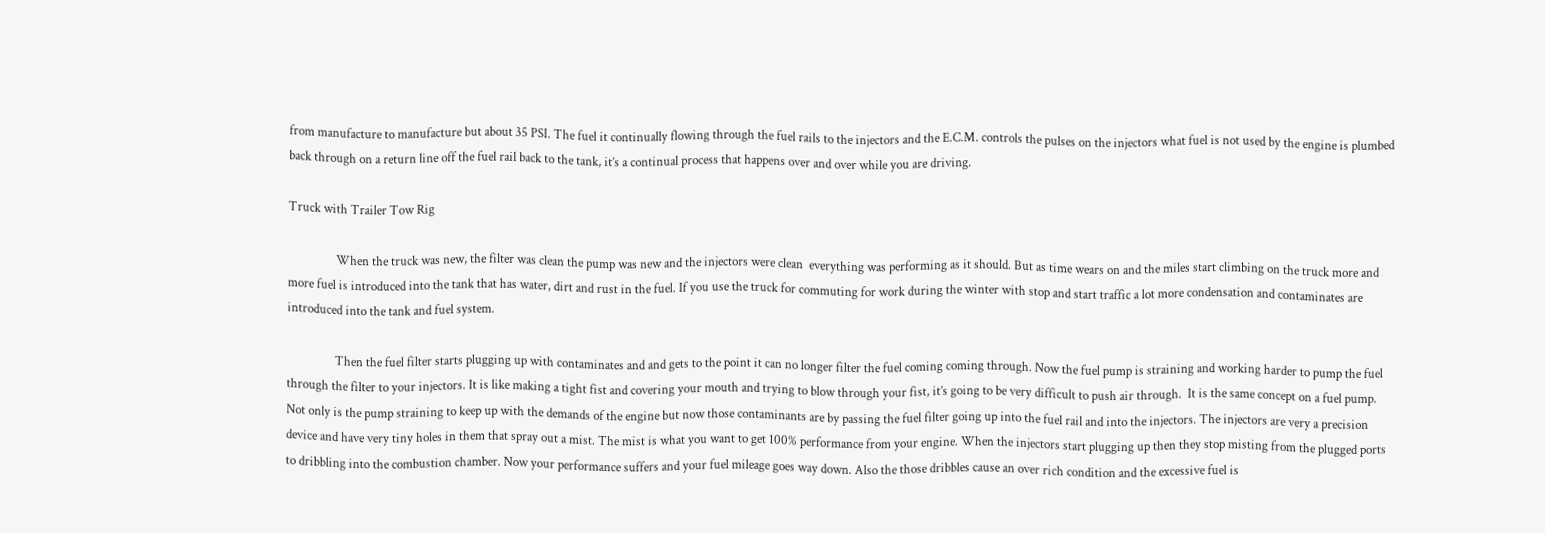from manufacture to manufacture but about 35 PSI. The fuel it continually flowing through the fuel rails to the injectors and the E.C.M. controls the pulses on the injectors what fuel is not used by the engine is plumbed back through on a return line off the fuel rail back to the tank, it’s a continual process that happens over and over while you are driving.

Truck with Trailer Tow Rig

                When the truck was new, the filter was clean the pump was new and the injectors were clean  everything was performing as it should. But as time wears on and the miles start climbing on the truck more and more fuel is introduced into the tank that has water, dirt and rust in the fuel. If you use the truck for commuting for work during the winter with stop and start traffic a lot more condensation and contaminates are introduced into the tank and fuel system.

                Then the fuel filter starts plugging up with contaminates and and gets to the point it can no longer filter the fuel coming coming through. Now the fuel pump is straining and working harder to pump the fuel through the filter to your injectors. It is like making a tight fist and covering your mouth and trying to blow through your fist, it’s going to be very difficult to push air through.  It is the same concept on a fuel pump.  Not only is the pump straining to keep up with the demands of the engine but now those contaminants are by passing the fuel filter going up into the fuel rail and into the injectors. The injectors are very a precision device and have very tiny holes in them that spray out a mist. The mist is what you want to get 100% performance from your engine. When the injectors start plugging up then they stop misting from the plugged ports to dribbling into the combustion chamber. Now your performance suffers and your fuel mileage goes way down. Also the those dribbles cause an over rich condition and the excessive fuel is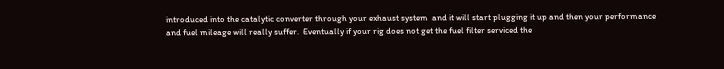introduced into the catalytic converter through your exhaust system  and it will start plugging it up and then your performance and fuel mileage will really suffer.  Eventually if your rig does not get the fuel filter serviced the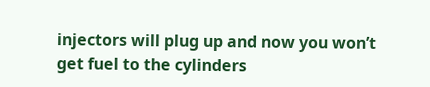injectors will plug up and now you won’t get fuel to the cylinders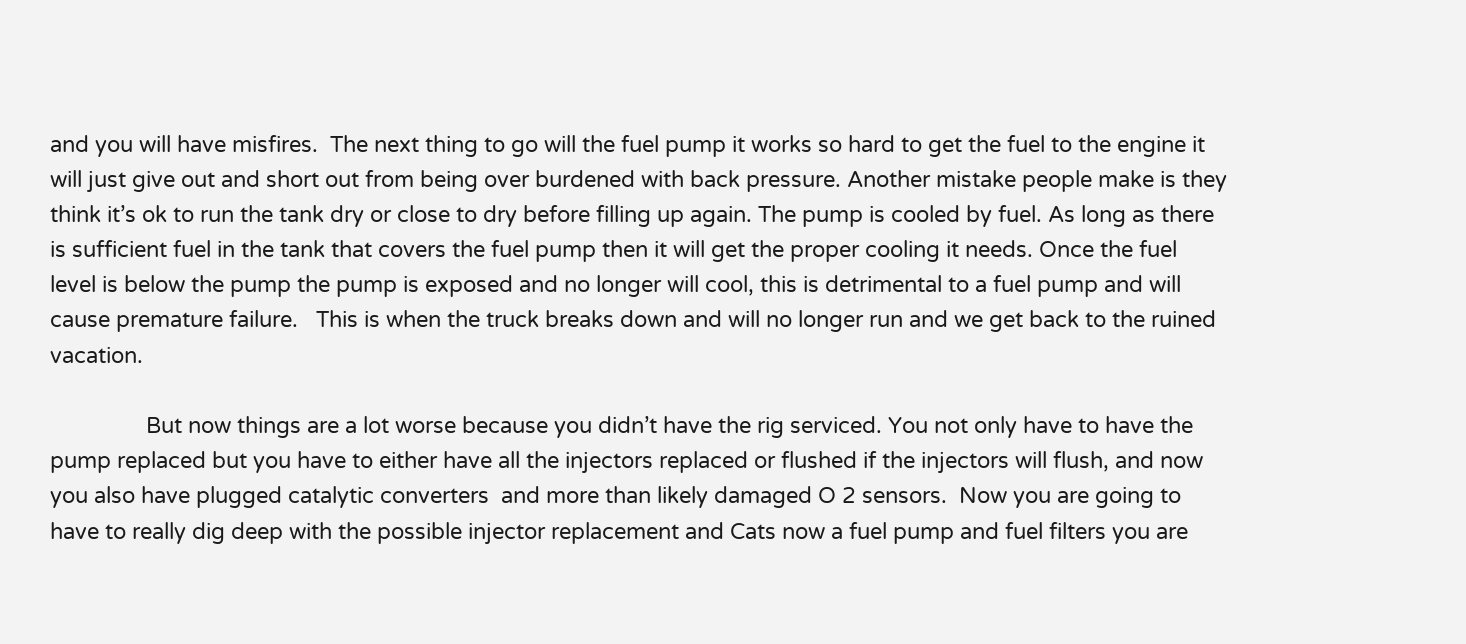and you will have misfires.  The next thing to go will the fuel pump it works so hard to get the fuel to the engine it will just give out and short out from being over burdened with back pressure. Another mistake people make is they think it’s ok to run the tank dry or close to dry before filling up again. The pump is cooled by fuel. As long as there is sufficient fuel in the tank that covers the fuel pump then it will get the proper cooling it needs. Once the fuel level is below the pump the pump is exposed and no longer will cool, this is detrimental to a fuel pump and will cause premature failure.   This is when the truck breaks down and will no longer run and we get back to the ruined vacation.

                But now things are a lot worse because you didn’t have the rig serviced. You not only have to have the pump replaced but you have to either have all the injectors replaced or flushed if the injectors will flush, and now you also have plugged catalytic converters  and more than likely damaged O 2 sensors.  Now you are going to have to really dig deep with the possible injector replacement and Cats now a fuel pump and fuel filters you are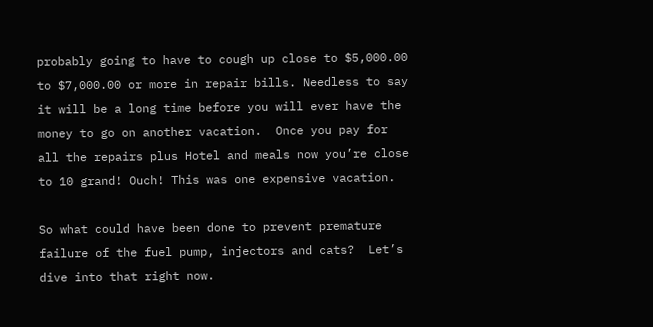probably going to have to cough up close to $5,000.00 to $7,000.00 or more in repair bills. Needless to say it will be a long time before you will ever have the money to go on another vacation.  Once you pay for all the repairs plus Hotel and meals now you’re close to 10 grand! Ouch! This was one expensive vacation.

So what could have been done to prevent premature failure of the fuel pump, injectors and cats?  Let’s dive into that right now.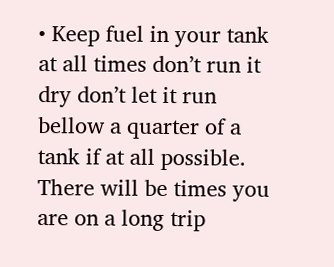• Keep fuel in your tank at all times don’t run it dry don’t let it run bellow a quarter of a tank if at all possible. There will be times you are on a long trip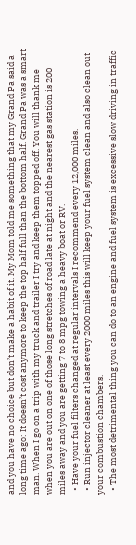and you have no choice but don’t make a habit of it. My Mom told me something that my Grand Pa said a long time ago: It doesn’t cost anymore to keep the top half full than the bottom half. Grand Pa was a smart man. When I go on a trip with my truck and trailer I try and keep them topped off. You will thank me when you are out on one of those long stretches of road late at night and the nearest gas station is 200 miles away and you are getting 7 to 8 mpg towing a heavy boat or RV.
  • Have your fuel filters changed at regular intervals I recommend every 12,000 miles.
  • Run injector cleaner at least every 2000 miles this will keep your fuel system clean and also clean out your combustion chambers.
  • The most detrimental thing you can do to an engine and fuel system is excessive slow driving in traffic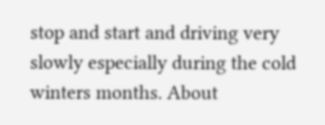stop and start and driving very slowly especially during the cold winters months. About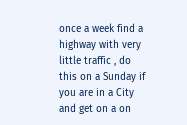once a week find a  highway with very little traffic , do this on a Sunday if you are in a City and get on a on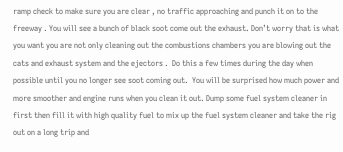ramp check to make sure you are clear , no traffic approaching and punch it on to the freeway . You will see a bunch of black soot come out the exhaust. Don’t worry that is what you want you are not only cleaning out the combustions chambers you are blowing out the cats and exhaust system and the ejectors .  Do this a few times during the day when possible until you no longer see soot coming out.  You will be surprised how much power and more smoother and engine runs when you clean it out. Dump some fuel system cleaner in first then fill it with high quality fuel to mix up the fuel system cleaner and take the rig out on a long trip and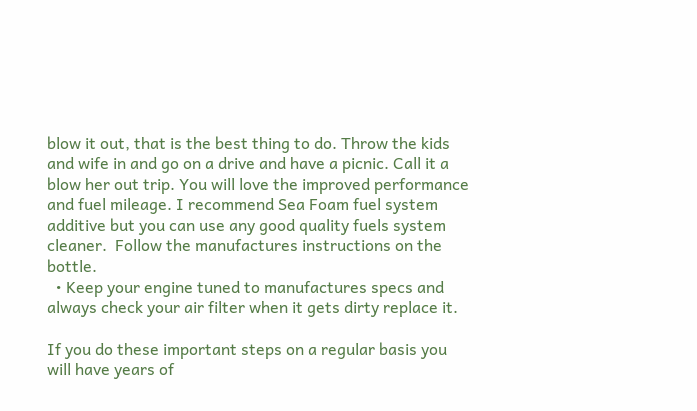blow it out, that is the best thing to do. Throw the kids and wife in and go on a drive and have a picnic. Call it a blow her out trip. You will love the improved performance and fuel mileage. I recommend Sea Foam fuel system additive but you can use any good quality fuels system cleaner.  Follow the manufactures instructions on the bottle.
  • Keep your engine tuned to manufactures specs and always check your air filter when it gets dirty replace it.

If you do these important steps on a regular basis you will have years of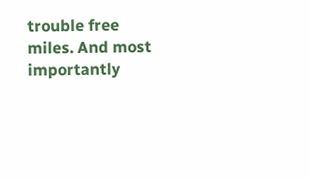trouble free miles. And most importantly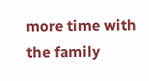more time with the family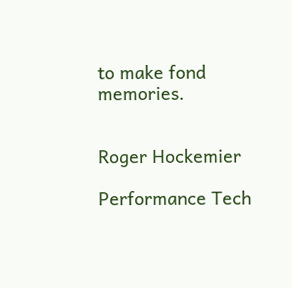to make fond memories.


Roger Hockemier

Performance Tech